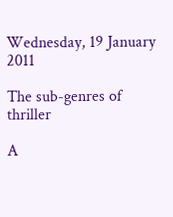Wednesday, 19 January 2011

The sub-genres of thriller

A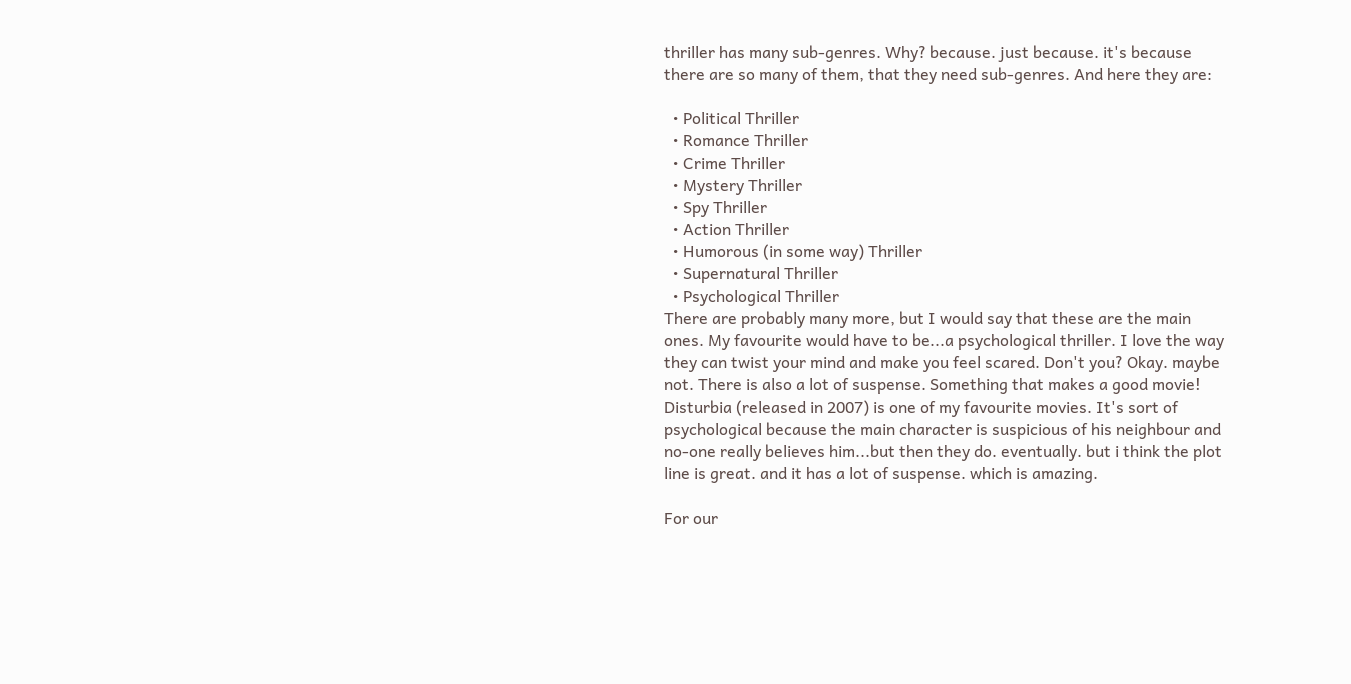thriller has many sub-genres. Why? because. just because. it's because there are so many of them, that they need sub-genres. And here they are:

  • Political Thriller
  • Romance Thriller
  • Crime Thriller
  • Mystery Thriller
  • Spy Thriller
  • Action Thriller
  • Humorous (in some way) Thriller
  • Supernatural Thriller
  • Psychological Thriller
There are probably many more, but I would say that these are the main ones. My favourite would have to be...a psychological thriller. I love the way they can twist your mind and make you feel scared. Don't you? Okay. maybe not. There is also a lot of suspense. Something that makes a good movie!
Disturbia (released in 2007) is one of my favourite movies. It's sort of psychological because the main character is suspicious of his neighbour and no-one really believes him...but then they do. eventually. but i think the plot line is great. and it has a lot of suspense. which is amazing.

For our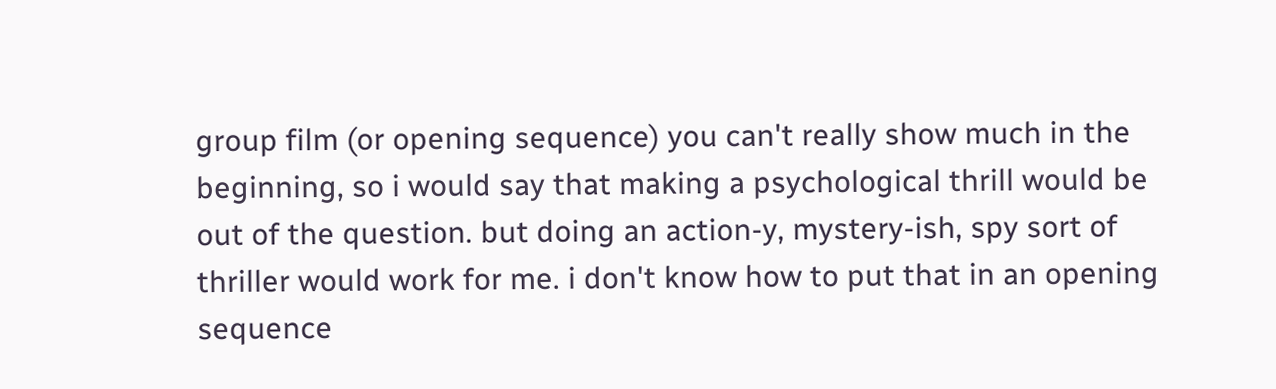group film (or opening sequence) you can't really show much in the beginning, so i would say that making a psychological thrill would be out of the question. but doing an action-y, mystery-ish, spy sort of thriller would work for me. i don't know how to put that in an opening sequence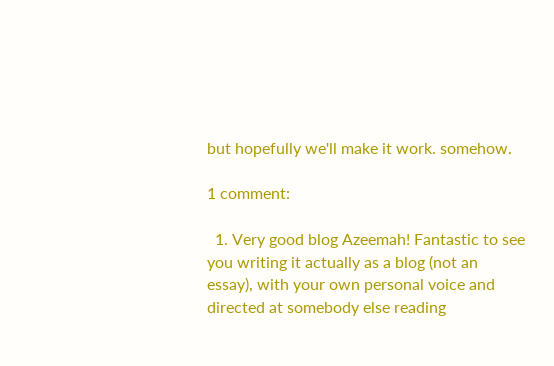but hopefully we'll make it work. somehow.

1 comment:

  1. Very good blog Azeemah! Fantastic to see you writing it actually as a blog (not an essay), with your own personal voice and directed at somebody else reading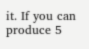it. If you can produce 5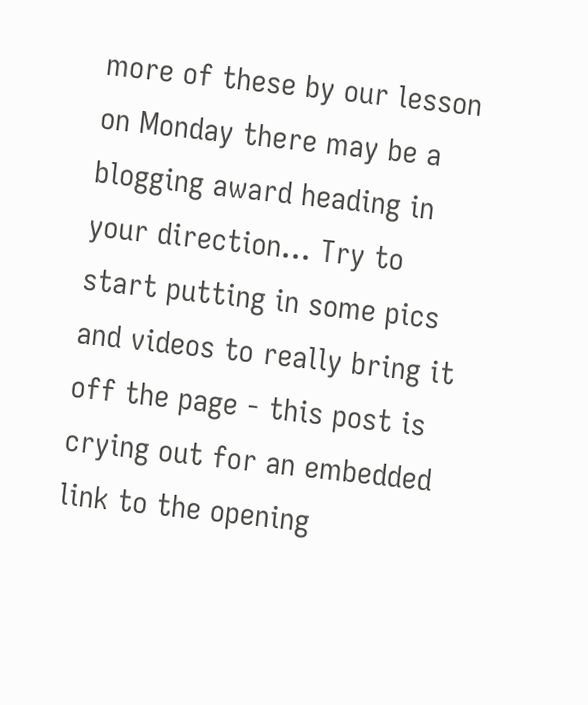more of these by our lesson on Monday there may be a blogging award heading in your direction... Try to start putting in some pics and videos to really bring it off the page - this post is crying out for an embedded link to the opening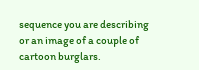sequence you are describing or an image of a couple of cartoon burglars.